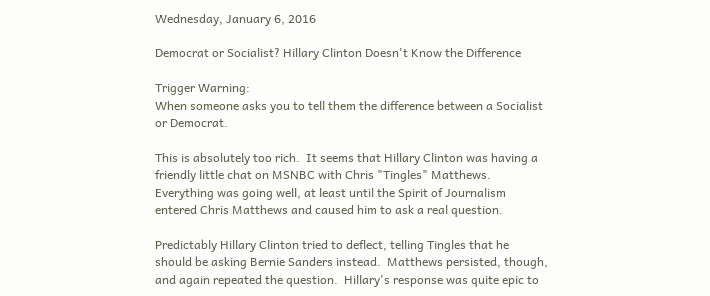Wednesday, January 6, 2016

Democrat or Socialist? Hillary Clinton Doesn't Know the Difference

Trigger Warning:
When someone asks you to tell them the difference between a Socialist or Democrat.

This is absolutely too rich.  It seems that Hillary Clinton was having a friendly little chat on MSNBC with Chris "Tingles" Matthews.  Everything was going well, at least until the Spirit of Journalism entered Chris Matthews and caused him to ask a real question.

Predictably Hillary Clinton tried to deflect, telling Tingles that he should be asking Bernie Sanders instead.  Matthews persisted, though, and again repeated the question.  Hillary's response was quite epic to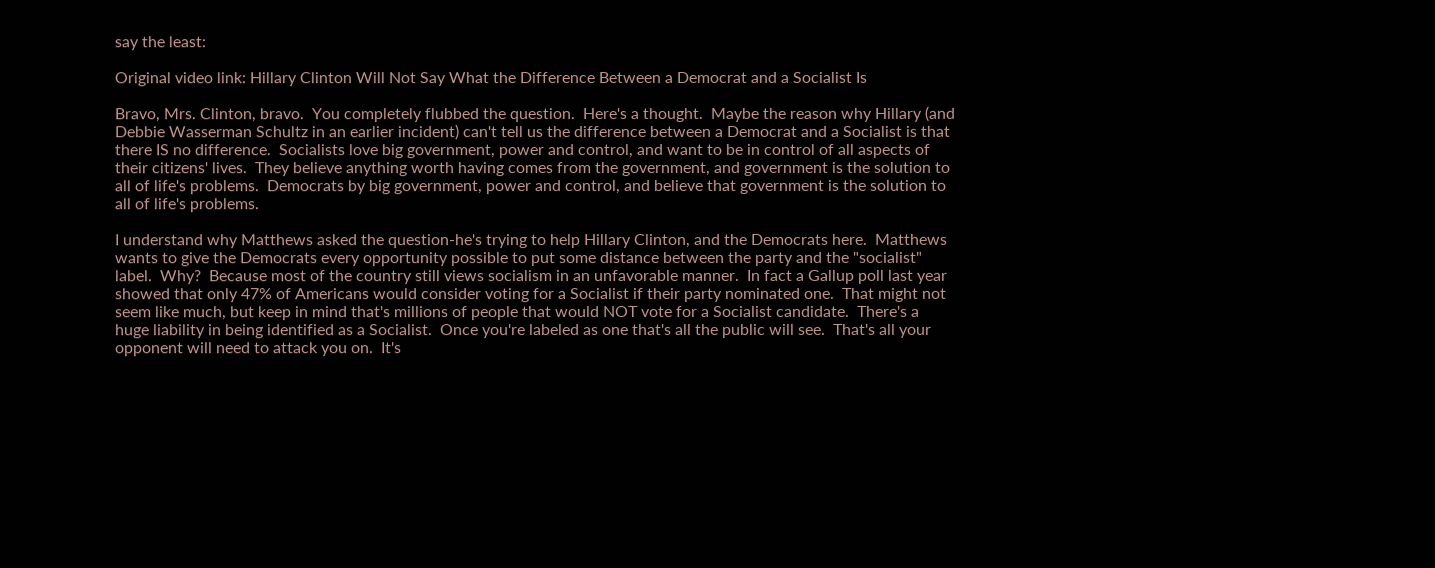say the least:

Original video link: Hillary Clinton Will Not Say What the Difference Between a Democrat and a Socialist Is

Bravo, Mrs. Clinton, bravo.  You completely flubbed the question.  Here's a thought.  Maybe the reason why Hillary (and Debbie Wasserman Schultz in an earlier incident) can't tell us the difference between a Democrat and a Socialist is that there IS no difference.  Socialists love big government, power and control, and want to be in control of all aspects of their citizens' lives.  They believe anything worth having comes from the government, and government is the solution to all of life's problems.  Democrats by big government, power and control, and believe that government is the solution to all of life's problems.

I understand why Matthews asked the question-he's trying to help Hillary Clinton, and the Democrats here.  Matthews wants to give the Democrats every opportunity possible to put some distance between the party and the "socialist" label.  Why?  Because most of the country still views socialism in an unfavorable manner.  In fact a Gallup poll last year showed that only 47% of Americans would consider voting for a Socialist if their party nominated one.  That might not seem like much, but keep in mind that's millions of people that would NOT vote for a Socialist candidate.  There's a huge liability in being identified as a Socialist.  Once you're labeled as one that's all the public will see.  That's all your opponent will need to attack you on.  It's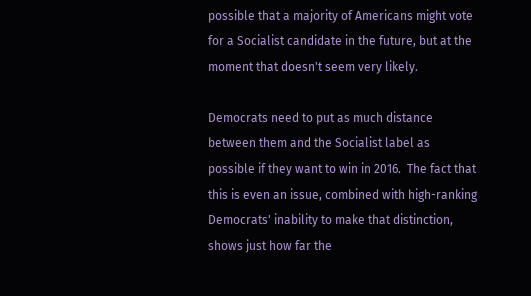possible that a majority of Americans might vote for a Socialist candidate in the future, but at the moment that doesn't seem very likely.

Democrats need to put as much distance between them and the Socialist label as possible if they want to win in 2016.  The fact that this is even an issue, combined with high-ranking Democrats' inability to make that distinction, shows just how far the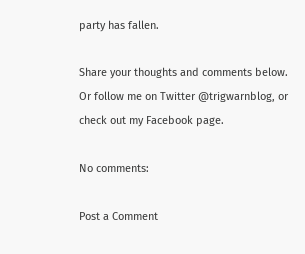party has fallen.

Share your thoughts and comments below.  Or follow me on Twitter @trigwarnblog, or check out my Facebook page.

No comments:

Post a Comment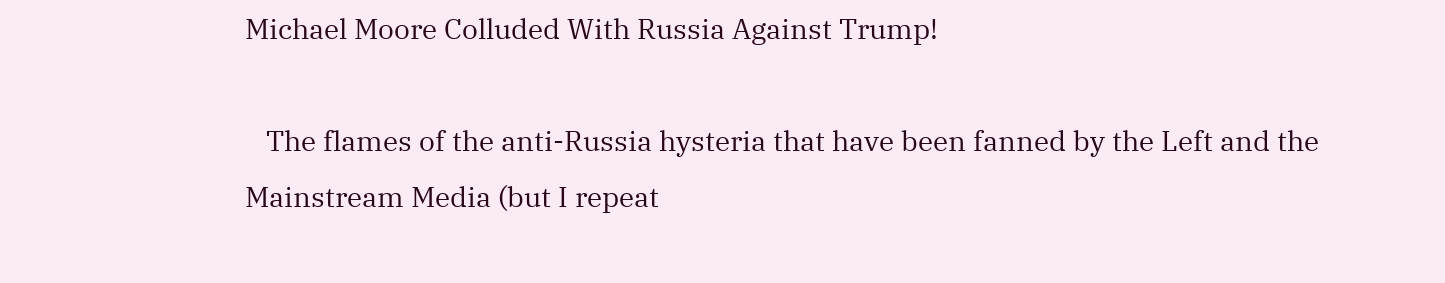Michael Moore Colluded With Russia Against Trump!

   The flames of the anti-Russia hysteria that have been fanned by the Left and the Mainstream Media (but I repeat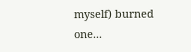myself) burned one...